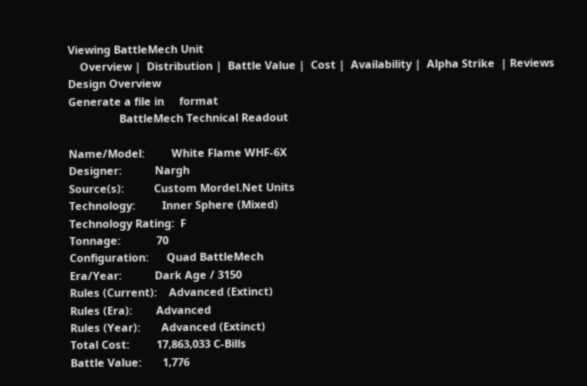Viewing BattleMech Unit
    Overview |  Distribution |  Battle Value |  Cost |  Availability |  Alpha Strike  | Reviews
Design Overview
Generate a file in     format
                 BattleMech Technical Readout

Name/Model:         White Flame WHF-6X
Designer:           Nargh
Source(s):          Custom Mordel.Net Units
Technology:         Inner Sphere (Mixed)
Technology Rating:  F
Tonnage:            70
Configuration:      Quad BattleMech
Era/Year:           Dark Age / 3150
Rules (Current):    Advanced (Extinct)
Rules (Era):        Advanced
Rules (Year):       Advanced (Extinct)
Total Cost:         17,863,033 C-Bills
Battle Value:       1,776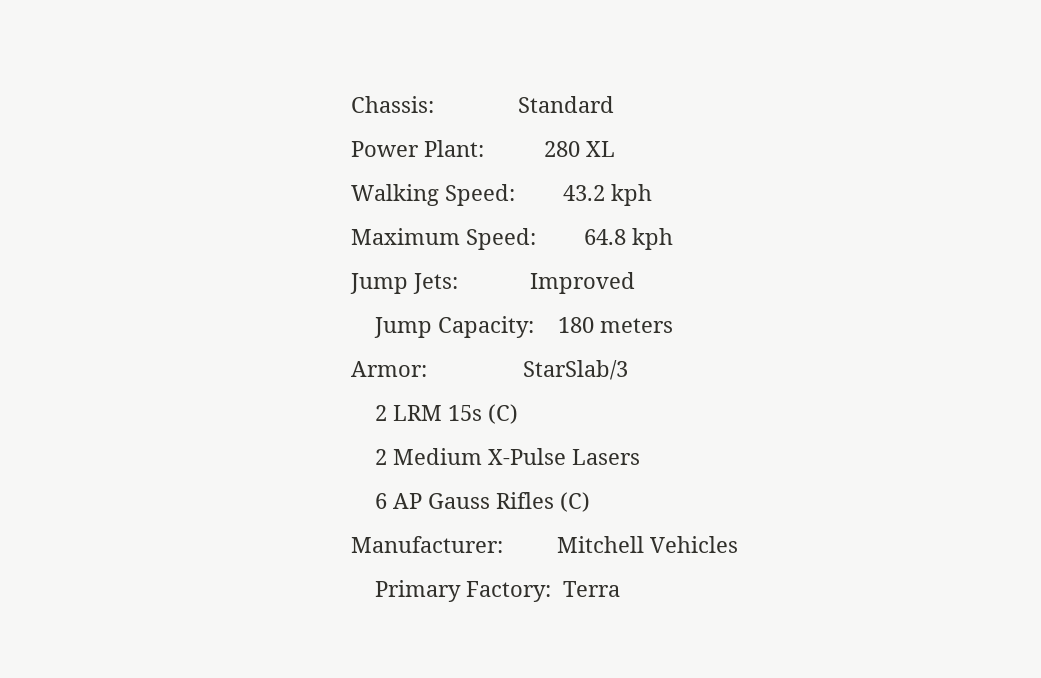Chassis:              Standard
Power Plant:          280 XL
Walking Speed:        43.2 kph
Maximum Speed:        64.8 kph
Jump Jets:            Improved
    Jump Capacity:    180 meters
Armor:                StarSlab/3
    2 LRM 15s (C)
    2 Medium X-Pulse Lasers
    6 AP Gauss Rifles (C)
Manufacturer:         Mitchell Vehicles
    Primary Factory:  Terra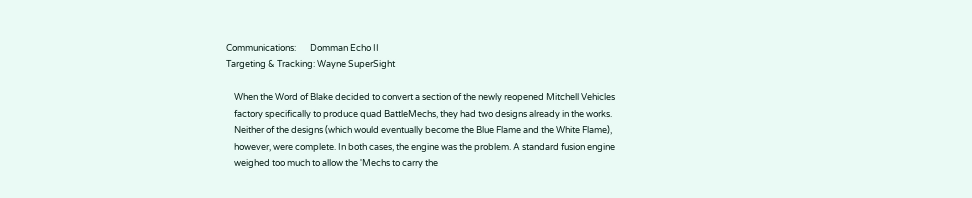Communications:       Domman Echo II
Targeting & Tracking: Wayne SuperSight

    When the Word of Blake decided to convert a section of the newly reopened Mitchell Vehicles
    factory specifically to produce quad BattleMechs, they had two designs already in the works.
    Neither of the designs (which would eventually become the Blue Flame and the White Flame),
    however, were complete. In both cases, the engine was the problem. A standard fusion engine
    weighed too much to allow the 'Mechs to carry the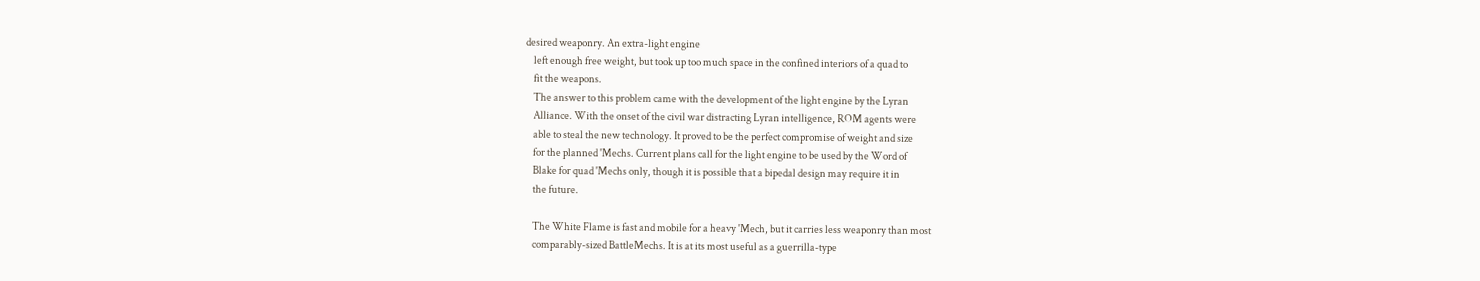desired weaponry. An extra-light engine
    left enough free weight, but took up too much space in the confined interiors of a quad to
    fit the weapons.
    The answer to this problem came with the development of the light engine by the Lyran
    Alliance. With the onset of the civil war distracting Lyran intelligence, ROM agents were
    able to steal the new technology. It proved to be the perfect compromise of weight and size
    for the planned 'Mechs. Current plans call for the light engine to be used by the Word of
    Blake for quad 'Mechs only, though it is possible that a bipedal design may require it in
    the future.

    The White Flame is fast and mobile for a heavy 'Mech, but it carries less weaponry than most
    comparably-sized BattleMechs. It is at its most useful as a guerrilla-type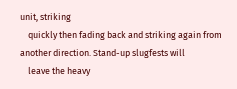unit, striking
    quickly then fading back and striking again from another direction. Stand-up slugfests will
    leave the heavy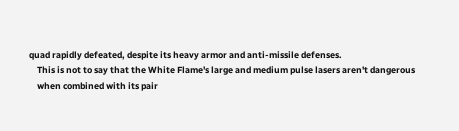quad rapidly defeated, despite its heavy armor and anti-missile defenses.
    This is not to say that the White Flame's large and medium pulse lasers aren't dangerous
    when combined with its pair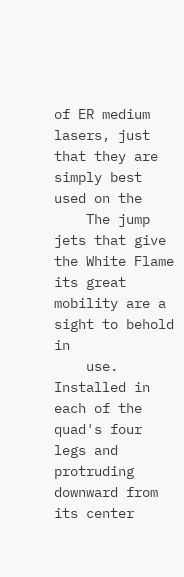of ER medium lasers, just that they are simply best used on the
    The jump jets that give the White Flame its great mobility are a sight to behold in
    use. Installed in each of the quad's four legs and protruding downward from its center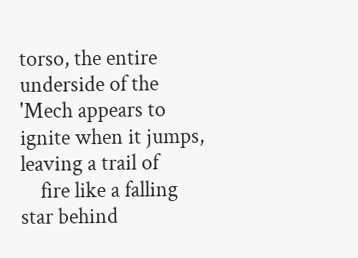torso, the entire underside of the 'Mech appears to ignite when it jumps, leaving a trail of
    fire like a falling star behind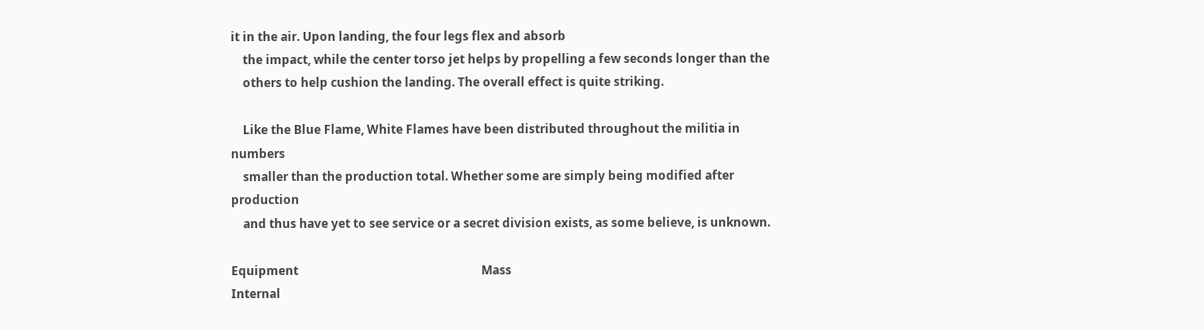it in the air. Upon landing, the four legs flex and absorb
    the impact, while the center torso jet helps by propelling a few seconds longer than the
    others to help cushion the landing. The overall effect is quite striking.

    Like the Blue Flame, White Flames have been distributed throughout the militia in numbers
    smaller than the production total. Whether some are simply being modified after production
    and thus have yet to see service or a secret division exists, as some believe, is unknown.

Equipment                                                             Mass
Internal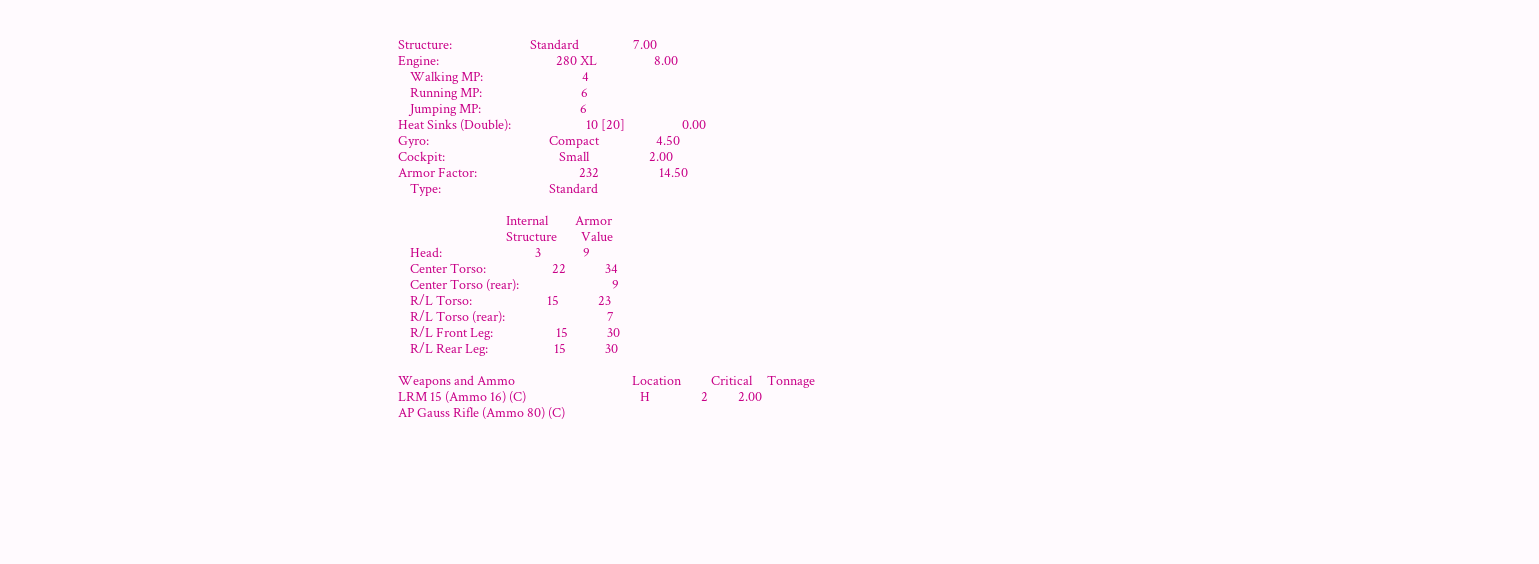Structure:                          Standard                  7.00
Engine:                                       280 XL                   8.00
    Walking MP:                                 4
    Running MP:                                 6
    Jumping MP:                                 6
Heat Sinks (Double):                         10 [20]                   0.00
Gyro:                                        Compact                   4.50
Cockpit:                                      Small                    2.00
Armor Factor:                                  232                    14.50
    Type:                                    Standard

                                    Internal         Armor
                                    Structure        Value
    Head:                               3              9
    Center Torso:                      22             34
    Center Torso (rear):                               9
    R/L Torso:                         15             23
    R/L Torso (rear):                                  7
    R/L Front Leg:                     15             30
    R/L Rear Leg:                      15             30

Weapons and Ammo                                       Location          Critical     Tonnage
LRM 15 (Ammo 16) (C)                                      H                 2          2.00
AP Gauss Rifle (Ammo 80) (C)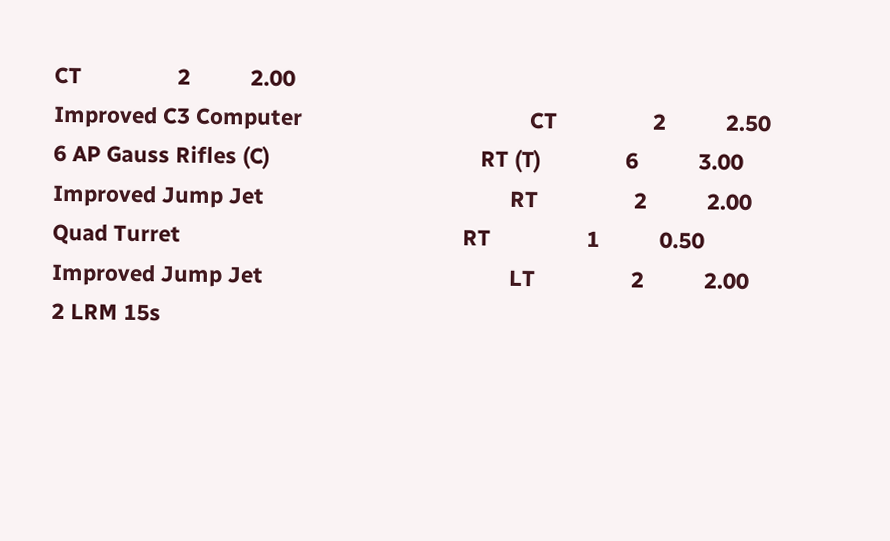CT                2          2.00
Improved C3 Computer                                      CT                2          2.50
6 AP Gauss Rifles (C)                                   RT (T)              6          3.00
Improved Jump Jet                                         RT                2          2.00
Quad Turret                                               RT                1          0.50
Improved Jump Jet                                         LT                2          2.00
2 LRM 15s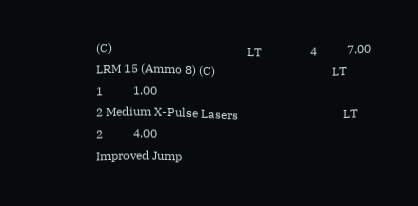(C)                                             LT                4          7.00
LRM 15 (Ammo 8) (C)                                       LT                1          1.00
2 Medium X-Pulse Lasers                                   LT                2          4.00
Improved Jump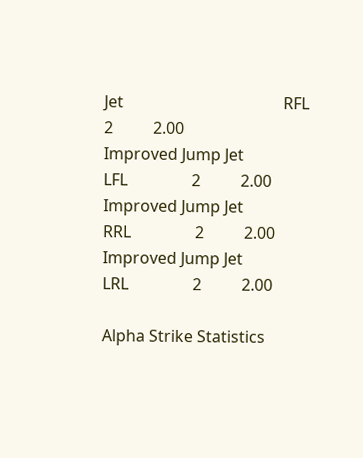Jet                                        RFL                2          2.00
Improved Jump Jet                                        LFL                2          2.00
Improved Jump Jet                                        RRL                2          2.00
Improved Jump Jet                                        LRL                2          2.00

Alpha Strike Statistics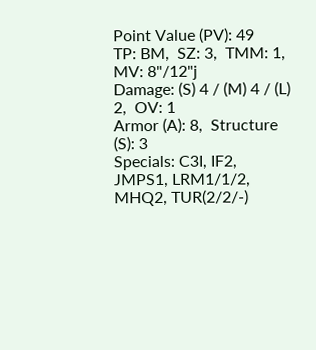Point Value (PV): 49
TP: BM,  SZ: 3,  TMM: 1,  MV: 8"/12"j
Damage: (S) 4 / (M) 4 / (L) 2,  OV: 1
Armor (A): 8,  Structure (S): 3
Specials: C3I, IF2, JMPS1, LRM1/1/2, MHQ2, TUR(2/2/-)